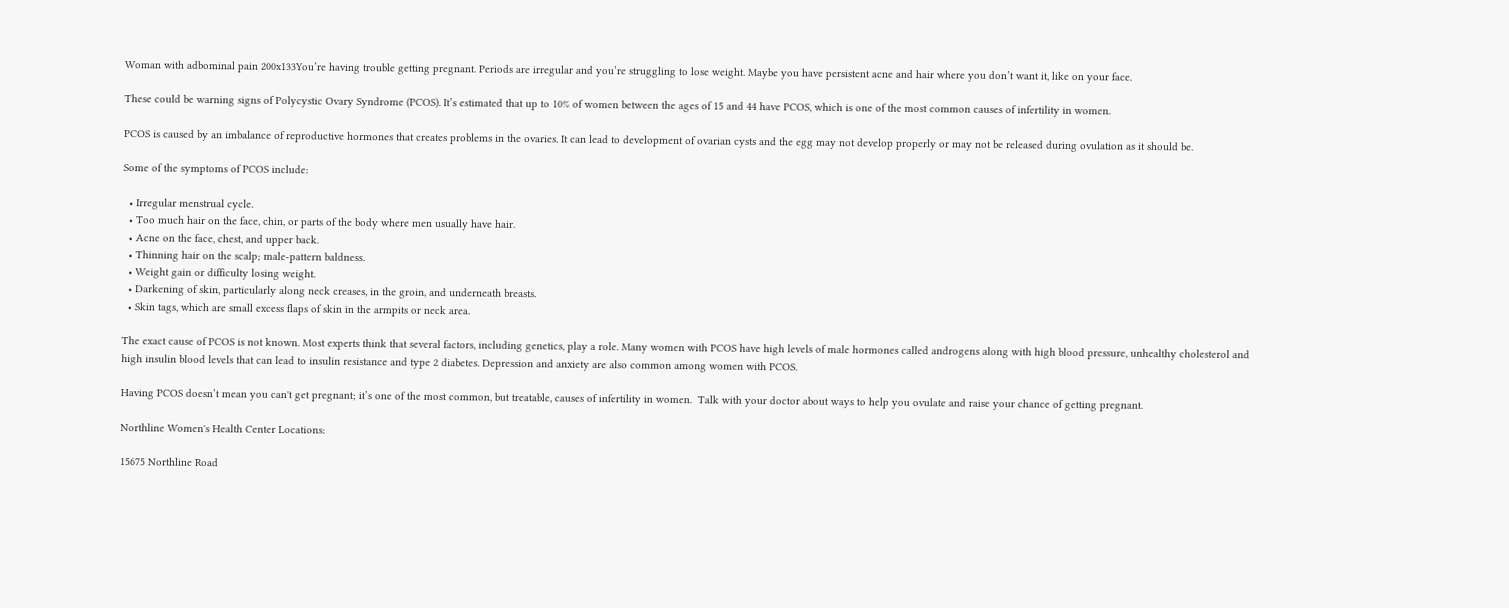Woman with adbominal pain 200x133You’re having trouble getting pregnant. Periods are irregular and you’re struggling to lose weight. Maybe you have persistent acne and hair where you don’t want it, like on your face.

These could be warning signs of Polycystic Ovary Syndrome (PCOS). It’s estimated that up to 10% of women between the ages of 15 and 44 have PCOS, which is one of the most common causes of infertility in women.

PCOS is caused by an imbalance of reproductive hormones that creates problems in the ovaries. It can lead to development of ovarian cysts and the egg may not develop properly or may not be released during ovulation as it should be.

Some of the symptoms of PCOS include:

  • Irregular menstrual cycle.
  • Too much hair on the face, chin, or parts of the body where men usually have hair.
  • Acne on the face, chest, and upper back.
  • Thinning hair on the scalp; male-pattern baldness.
  • Weight gain or difficulty losing weight.
  • Darkening of skin, particularly along neck creases, in the groin, and underneath breasts.
  • Skin tags, which are small excess flaps of skin in the armpits or neck area.

The exact cause of PCOS is not known. Most experts think that several factors, including genetics, play a role. Many women with PCOS have high levels of male hormones called androgens along with high blood pressure, unhealthy cholesterol and high insulin blood levels that can lead to insulin resistance and type 2 diabetes. Depression and anxiety are also common among women with PCOS.

Having PCOS doesn’t mean you can't get pregnant; it’s one of the most common, but treatable, causes of infertility in women.  Talk with your doctor about ways to help you ovulate and raise your chance of getting pregnant.

Northline Women's Health Center Locations:

15675 Northline Road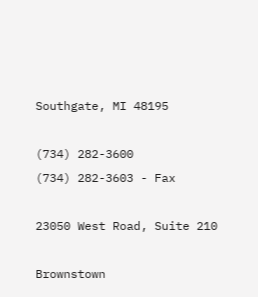Southgate, MI 48195

(734) 282-3600
(734) 282-3603 - Fax

23050 West Road, Suite 210

Brownstown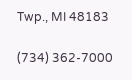Twp., MI 48183

(734) 362-7000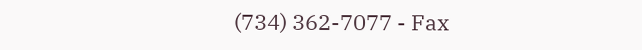(734) 362-7077 - Fax